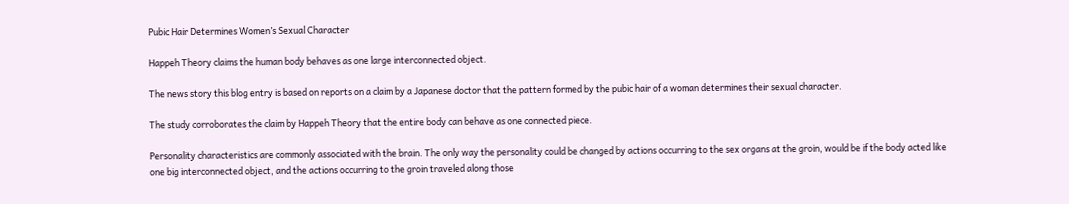Pubic Hair Determines Women’s Sexual Character

Happeh Theory claims the human body behaves as one large interconnected object.

The news story this blog entry is based on reports on a claim by a Japanese doctor that the pattern formed by the pubic hair of a woman determines their sexual character.

The study corroborates the claim by Happeh Theory that the entire body can behave as one connected piece.

Personality characteristics are commonly associated with the brain. The only way the personality could be changed by actions occurring to the sex organs at the groin, would be if the body acted like one big interconnected object, and the actions occurring to the groin traveled along those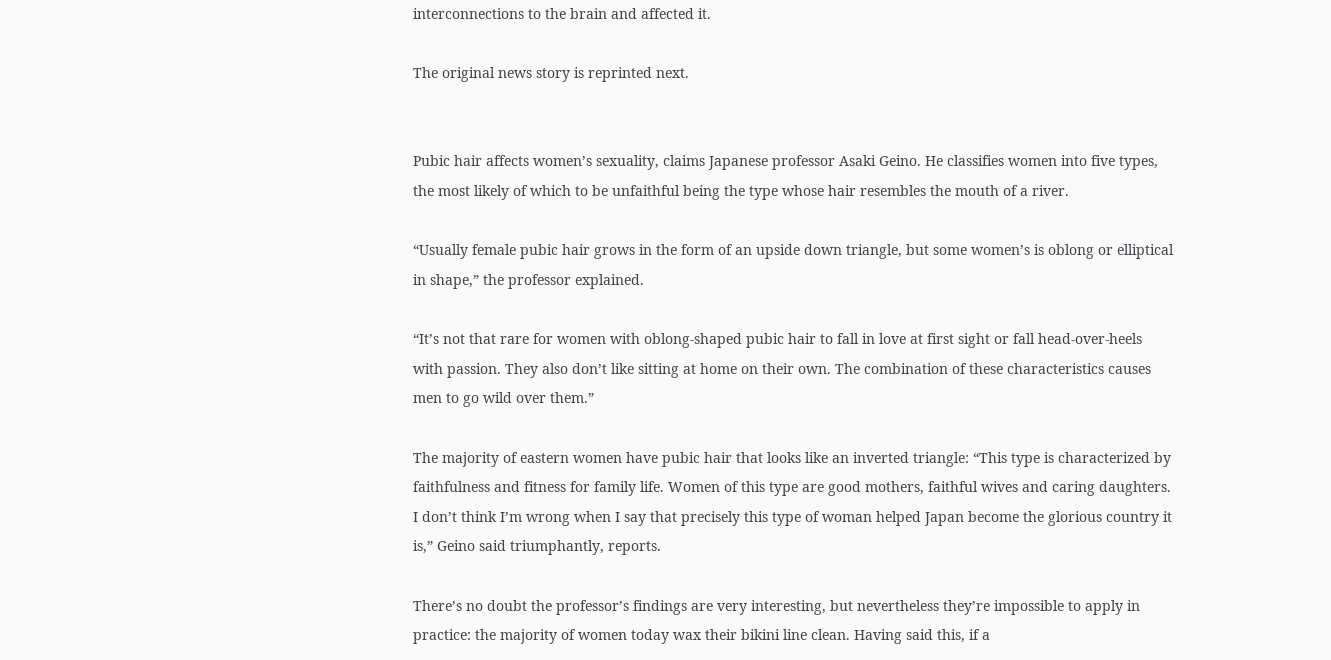interconnections to the brain and affected it.

The original news story is reprinted next.


Pubic hair affects women’s sexuality, claims Japanese professor Asaki Geino. He classifies women into five types, the most likely of which to be unfaithful being the type whose hair resembles the mouth of a river.

“Usually female pubic hair grows in the form of an upside down triangle, but some women’s is oblong or elliptical in shape,” the professor explained.

“It’s not that rare for women with oblong-shaped pubic hair to fall in love at first sight or fall head-over-heels with passion. They also don’t like sitting at home on their own. The combination of these characteristics causes men to go wild over them.”

The majority of eastern women have pubic hair that looks like an inverted triangle: “This type is characterized by faithfulness and fitness for family life. Women of this type are good mothers, faithful wives and caring daughters. I don’t think I’m wrong when I say that precisely this type of woman helped Japan become the glorious country it is,” Geino said triumphantly, reports.

There’s no doubt the professor’s findings are very interesting, but nevertheless they’re impossible to apply in practice: the majority of women today wax their bikini line clean. Having said this, if a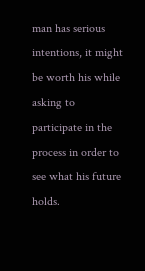man has serious intentions, it might be worth his while asking to participate in the process in order to see what his future holds.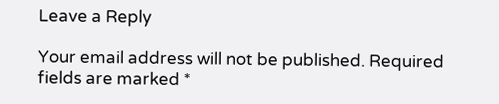Leave a Reply

Your email address will not be published. Required fields are marked *